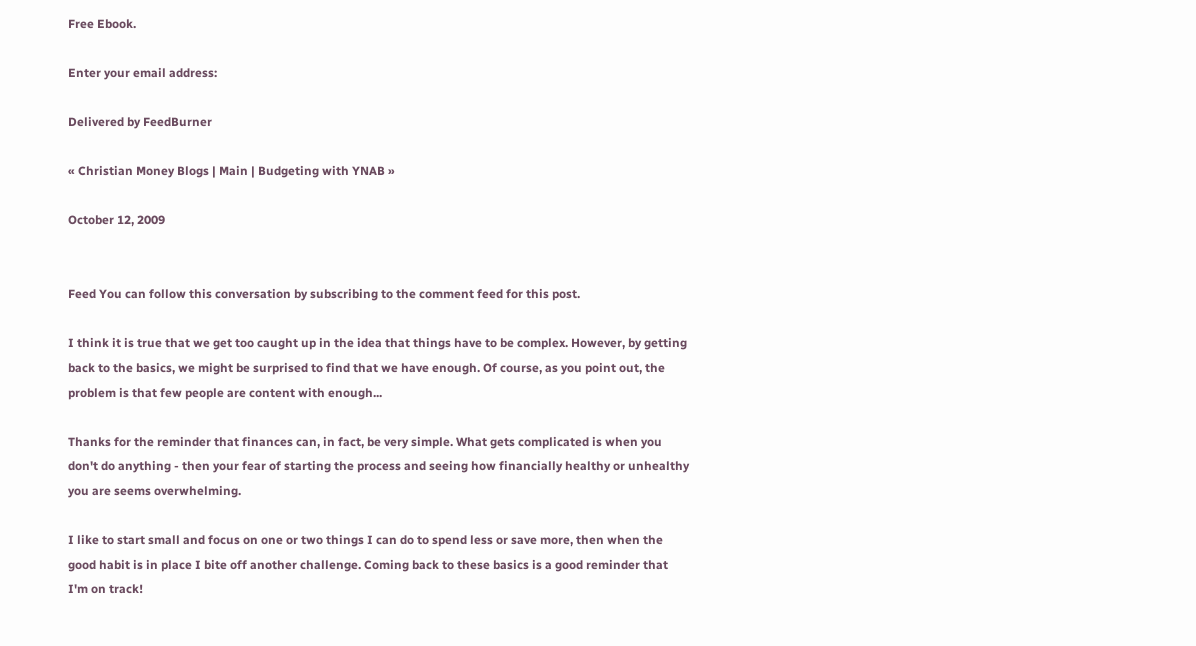Free Ebook.

Enter your email address:

Delivered by FeedBurner

« Christian Money Blogs | Main | Budgeting with YNAB »

October 12, 2009


Feed You can follow this conversation by subscribing to the comment feed for this post.

I think it is true that we get too caught up in the idea that things have to be complex. However, by getting back to the basics, we might be surprised to find that we have enough. Of course, as you point out, the problem is that few people are content with enough...

Thanks for the reminder that finances can, in fact, be very simple. What gets complicated is when you don't do anything - then your fear of starting the process and seeing how financially healthy or unhealthy you are seems overwhelming.

I like to start small and focus on one or two things I can do to spend less or save more, then when the good habit is in place I bite off another challenge. Coming back to these basics is a good reminder that I'm on track!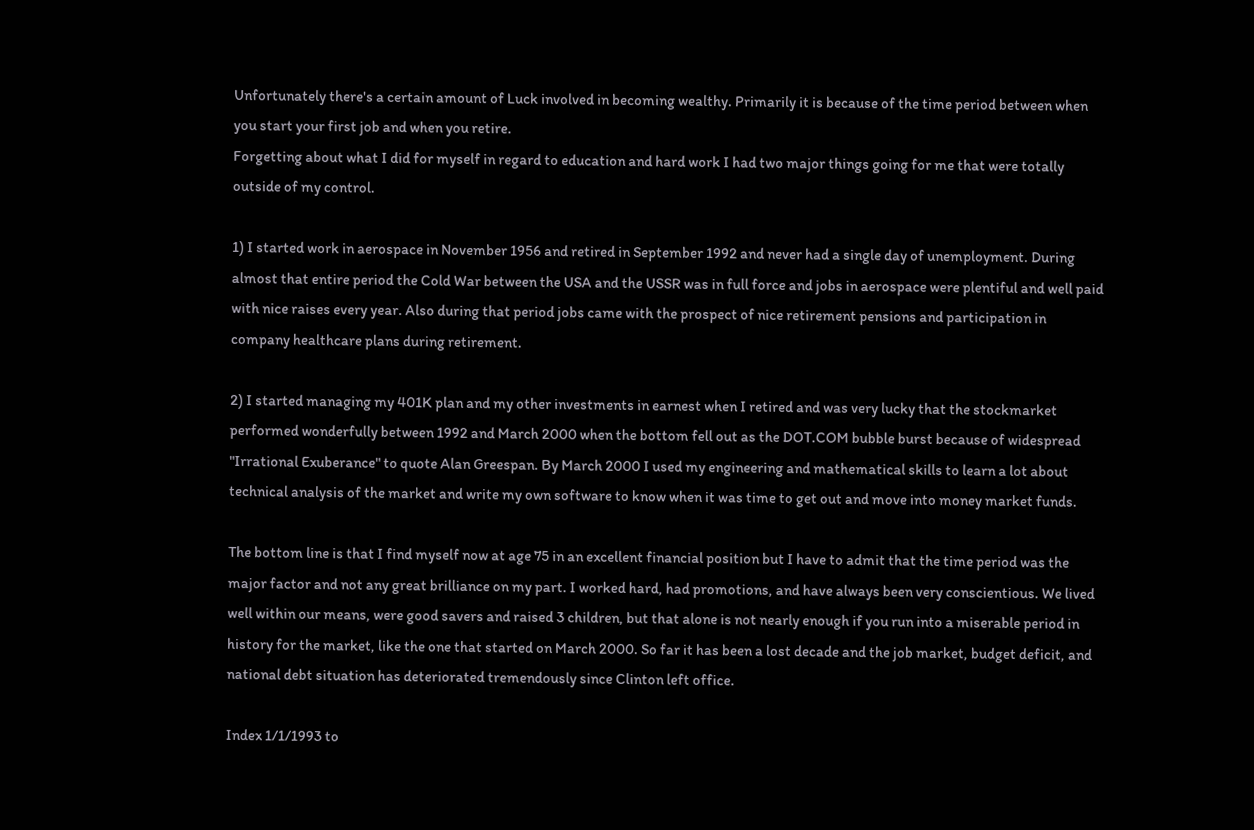Unfortunately there's a certain amount of Luck involved in becoming wealthy. Primarily it is because of the time period between when you start your first job and when you retire.
Forgetting about what I did for myself in regard to education and hard work I had two major things going for me that were totally outside of my control.

1) I started work in aerospace in November 1956 and retired in September 1992 and never had a single day of unemployment. During almost that entire period the Cold War between the USA and the USSR was in full force and jobs in aerospace were plentiful and well paid with nice raises every year. Also during that period jobs came with the prospect of nice retirement pensions and participation in company healthcare plans during retirement.

2) I started managing my 401K plan and my other investments in earnest when I retired and was very lucky that the stockmarket performed wonderfully between 1992 and March 2000 when the bottom fell out as the DOT.COM bubble burst because of widespread "Irrational Exuberance" to quote Alan Greespan. By March 2000 I used my engineering and mathematical skills to learn a lot about technical analysis of the market and write my own software to know when it was time to get out and move into money market funds.

The bottom line is that I find myself now at age 75 in an excellent financial position but I have to admit that the time period was the major factor and not any great brilliance on my part. I worked hard, had promotions, and have always been very conscientious. We lived well within our means, were good savers and raised 3 children, but that alone is not nearly enough if you run into a miserable period in history for the market, like the one that started on March 2000. So far it has been a lost decade and the job market, budget deficit, and national debt situation has deteriorated tremendously since Clinton left office.

Index 1/1/1993 to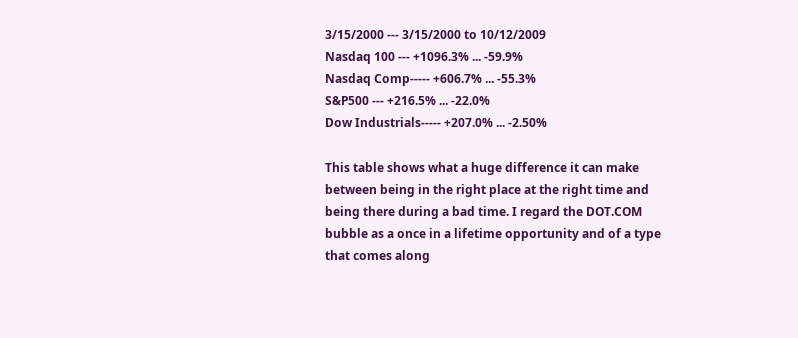3/15/2000 --- 3/15/2000 to 10/12/2009
Nasdaq 100 --- +1096.3% ... -59.9%
Nasdaq Comp----- +606.7% ... -55.3%
S&P500 --- +216.5% ... -22.0%
Dow Industrials----- +207.0% ... -2.50%

This table shows what a huge difference it can make between being in the right place at the right time and being there during a bad time. I regard the DOT.COM bubble as a once in a lifetime opportunity and of a type that comes along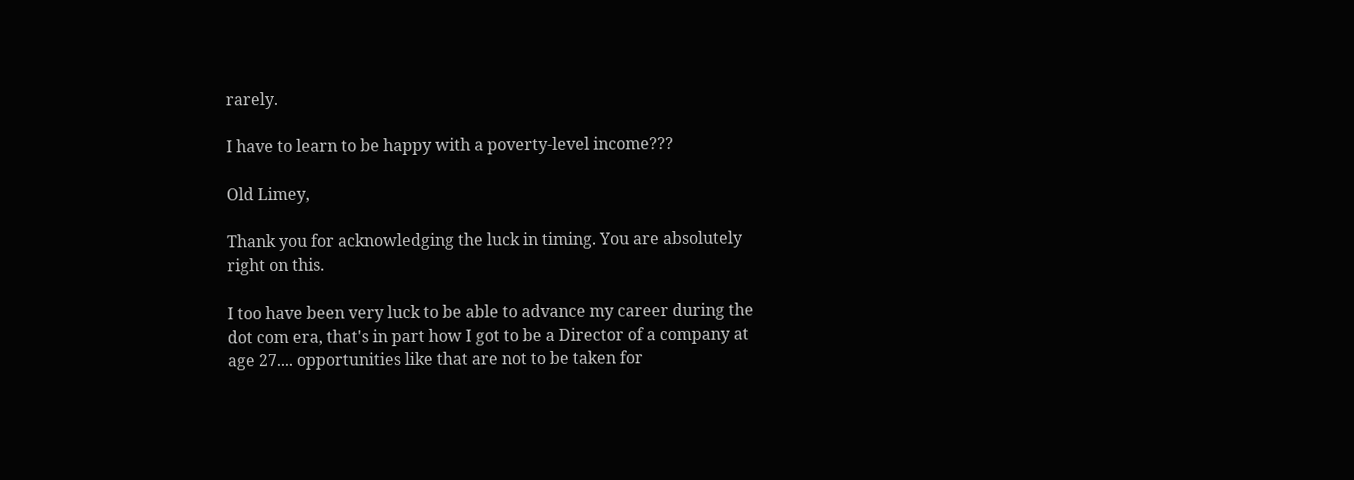rarely.

I have to learn to be happy with a poverty-level income???

Old Limey,

Thank you for acknowledging the luck in timing. You are absolutely right on this.

I too have been very luck to be able to advance my career during the dot com era, that's in part how I got to be a Director of a company at age 27.... opportunities like that are not to be taken for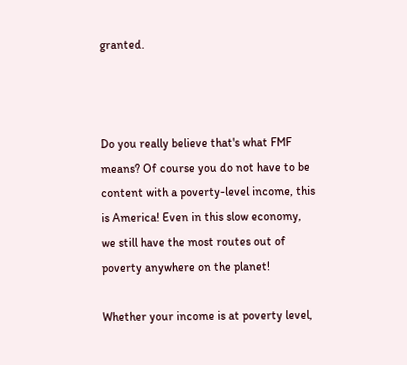granted.



Do you really believe that's what FMF means? Of course you do not have to be content with a poverty-level income, this is America! Even in this slow economy, we still have the most routes out of poverty anywhere on the planet!

Whether your income is at poverty level,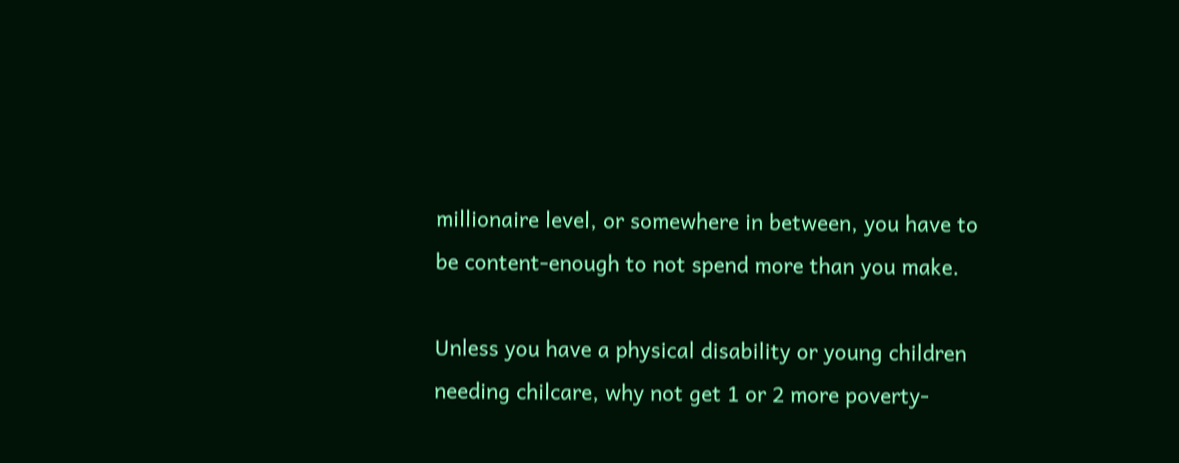millionaire level, or somewhere in between, you have to be content-enough to not spend more than you make.

Unless you have a physical disability or young children needing chilcare, why not get 1 or 2 more poverty-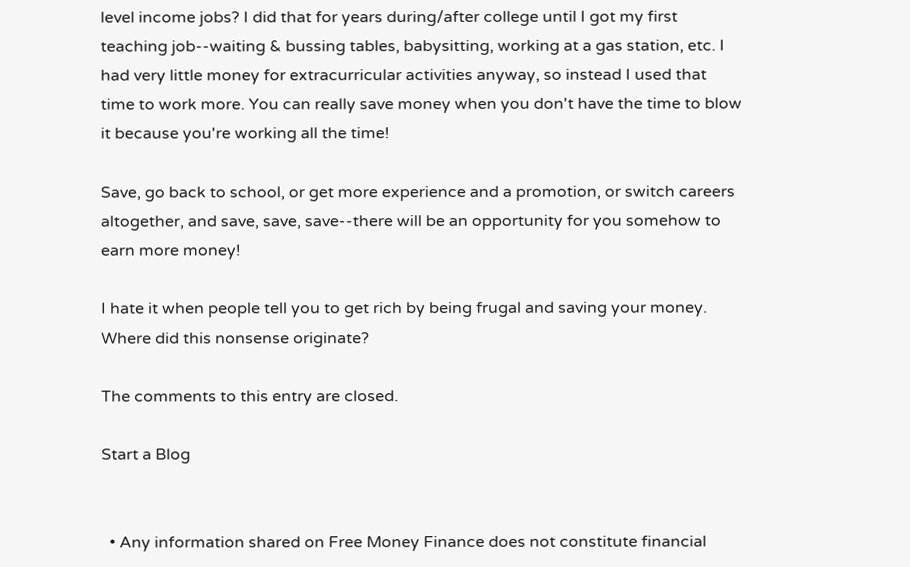level income jobs? I did that for years during/after college until I got my first teaching job--waiting & bussing tables, babysitting, working at a gas station, etc. I had very little money for extracurricular activities anyway, so instead I used that time to work more. You can really save money when you don't have the time to blow it because you're working all the time!

Save, go back to school, or get more experience and a promotion, or switch careers altogether, and save, save, save--there will be an opportunity for you somehow to earn more money!

I hate it when people tell you to get rich by being frugal and saving your money. Where did this nonsense originate?

The comments to this entry are closed.

Start a Blog


  • Any information shared on Free Money Finance does not constitute financial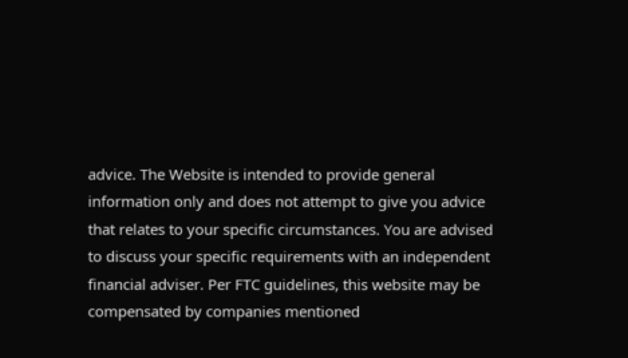advice. The Website is intended to provide general information only and does not attempt to give you advice that relates to your specific circumstances. You are advised to discuss your specific requirements with an independent financial adviser. Per FTC guidelines, this website may be compensated by companies mentioned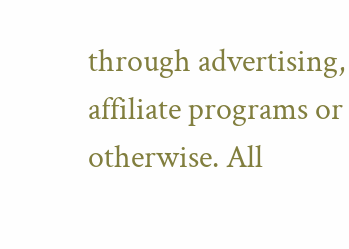through advertising, affiliate programs or otherwise. All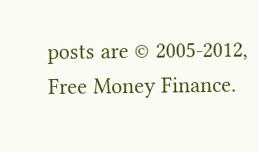posts are © 2005-2012, Free Money Finance.